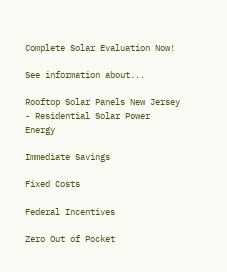Complete Solar Evaluation Now!

See information about...

Rooftop Solar Panels New Jersey - Residential Solar Power Energy

Immediate Savings

Fixed Costs

Federal Incentives

Zero Out of Pocket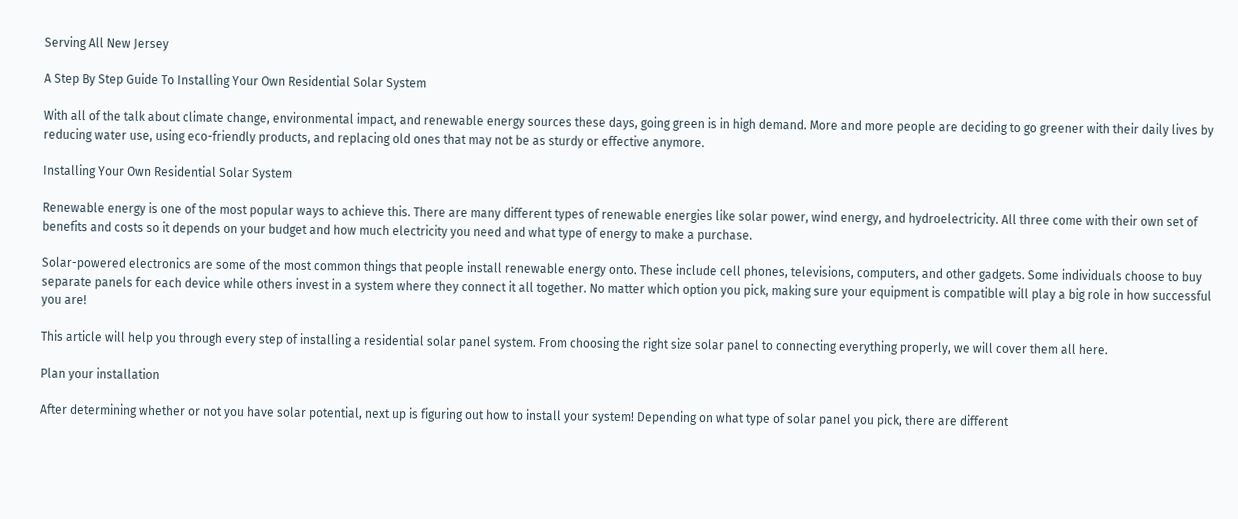Serving All New Jersey

A Step By Step Guide To Installing Your Own Residential Solar System

With all of the talk about climate change, environmental impact, and renewable energy sources these days, going green is in high demand. More and more people are deciding to go greener with their daily lives by reducing water use, using eco-friendly products, and replacing old ones that may not be as sturdy or effective anymore.

Installing Your Own Residential Solar System

Renewable energy is one of the most popular ways to achieve this. There are many different types of renewable energies like solar power, wind energy, and hydroelectricity. All three come with their own set of benefits and costs so it depends on your budget and how much electricity you need and what type of energy to make a purchase.

Solar-powered electronics are some of the most common things that people install renewable energy onto. These include cell phones, televisions, computers, and other gadgets. Some individuals choose to buy separate panels for each device while others invest in a system where they connect it all together. No matter which option you pick, making sure your equipment is compatible will play a big role in how successful you are!

This article will help you through every step of installing a residential solar panel system. From choosing the right size solar panel to connecting everything properly, we will cover them all here.

Plan your installation

After determining whether or not you have solar potential, next up is figuring out how to install your system! Depending on what type of solar panel you pick, there are different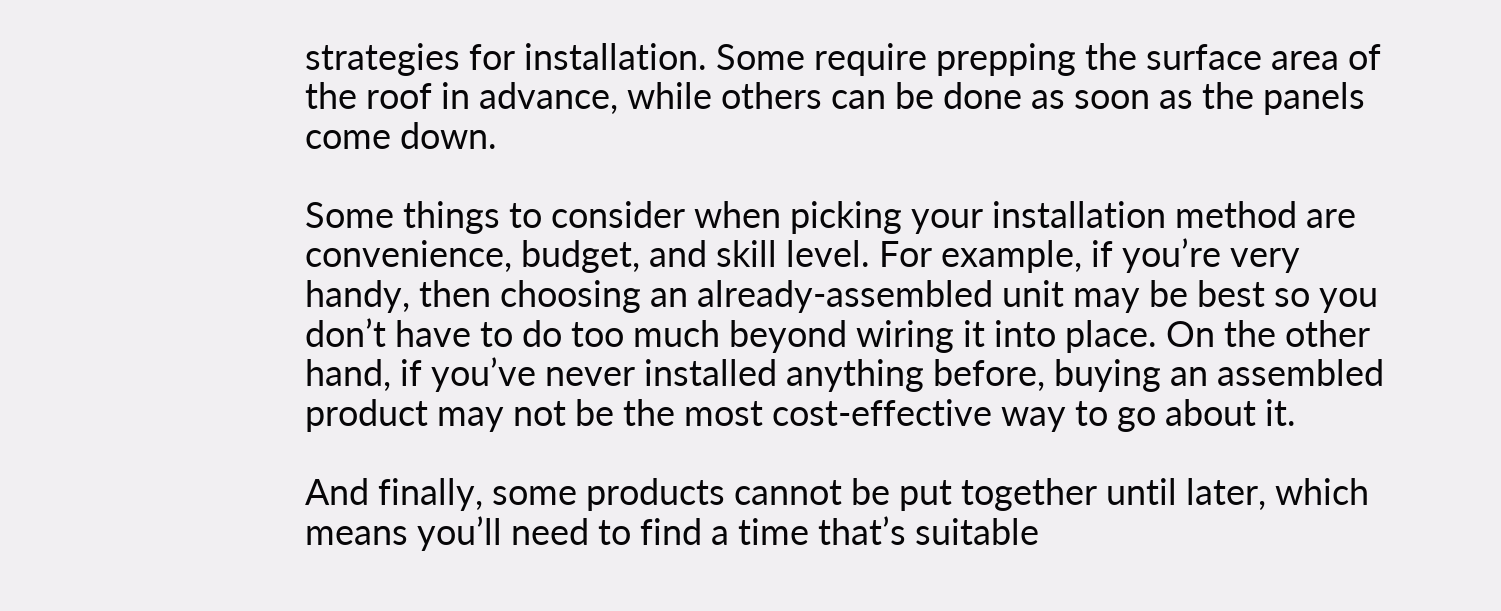strategies for installation. Some require prepping the surface area of the roof in advance, while others can be done as soon as the panels come down.

Some things to consider when picking your installation method are convenience, budget, and skill level. For example, if you’re very handy, then choosing an already-assembled unit may be best so you don’t have to do too much beyond wiring it into place. On the other hand, if you’ve never installed anything before, buying an assembled product may not be the most cost-effective way to go about it.

And finally, some products cannot be put together until later, which means you’ll need to find a time that’s suitable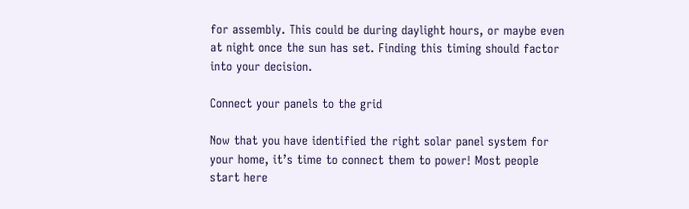for assembly. This could be during daylight hours, or maybe even at night once the sun has set. Finding this timing should factor into your decision.

Connect your panels to the grid

Now that you have identified the right solar panel system for your home, it’s time to connect them to power! Most people start here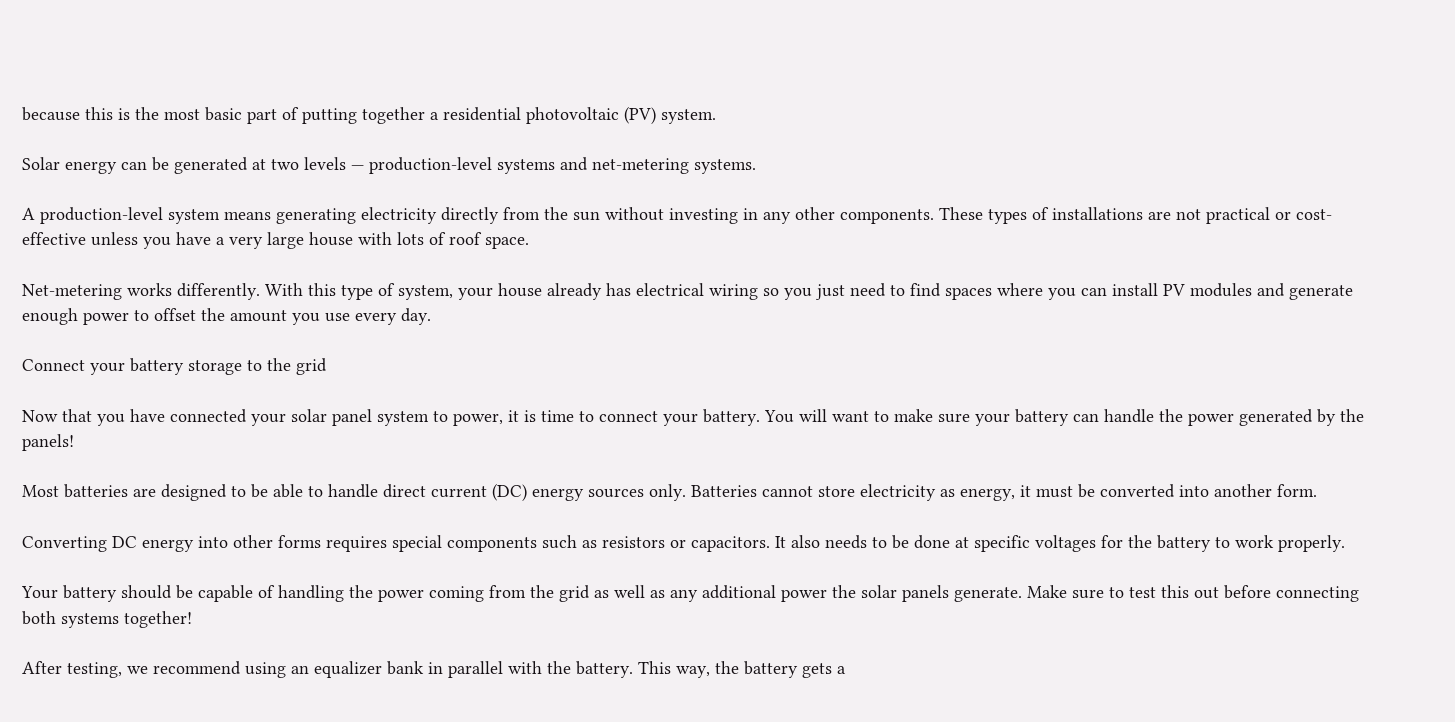because this is the most basic part of putting together a residential photovoltaic (PV) system.

Solar energy can be generated at two levels — production-level systems and net-metering systems.

A production-level system means generating electricity directly from the sun without investing in any other components. These types of installations are not practical or cost-effective unless you have a very large house with lots of roof space.

Net-metering works differently. With this type of system, your house already has electrical wiring so you just need to find spaces where you can install PV modules and generate enough power to offset the amount you use every day.

Connect your battery storage to the grid

Now that you have connected your solar panel system to power, it is time to connect your battery. You will want to make sure your battery can handle the power generated by the panels!

Most batteries are designed to be able to handle direct current (DC) energy sources only. Batteries cannot store electricity as energy, it must be converted into another form.

Converting DC energy into other forms requires special components such as resistors or capacitors. It also needs to be done at specific voltages for the battery to work properly.

Your battery should be capable of handling the power coming from the grid as well as any additional power the solar panels generate. Make sure to test this out before connecting both systems together!

After testing, we recommend using an equalizer bank in parallel with the battery. This way, the battery gets a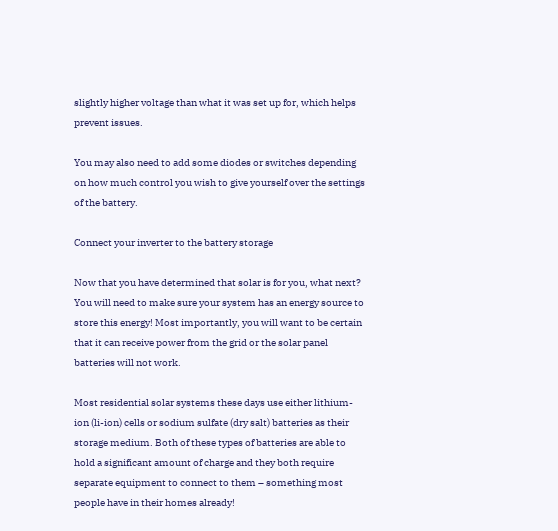slightly higher voltage than what it was set up for, which helps prevent issues.

You may also need to add some diodes or switches depending on how much control you wish to give yourself over the settings of the battery.

Connect your inverter to the battery storage

Now that you have determined that solar is for you, what next? You will need to make sure your system has an energy source to store this energy! Most importantly, you will want to be certain that it can receive power from the grid or the solar panel batteries will not work.

Most residential solar systems these days use either lithium-ion (li-ion) cells or sodium sulfate (dry salt) batteries as their storage medium. Both of these types of batteries are able to hold a significant amount of charge and they both require separate equipment to connect to them – something most people have in their homes already!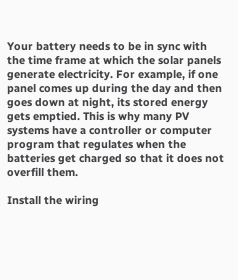Your battery needs to be in sync with the time frame at which the solar panels generate electricity. For example, if one panel comes up during the day and then goes down at night, its stored energy gets emptied. This is why many PV systems have a controller or computer program that regulates when the batteries get charged so that it does not overfill them.

Install the wiring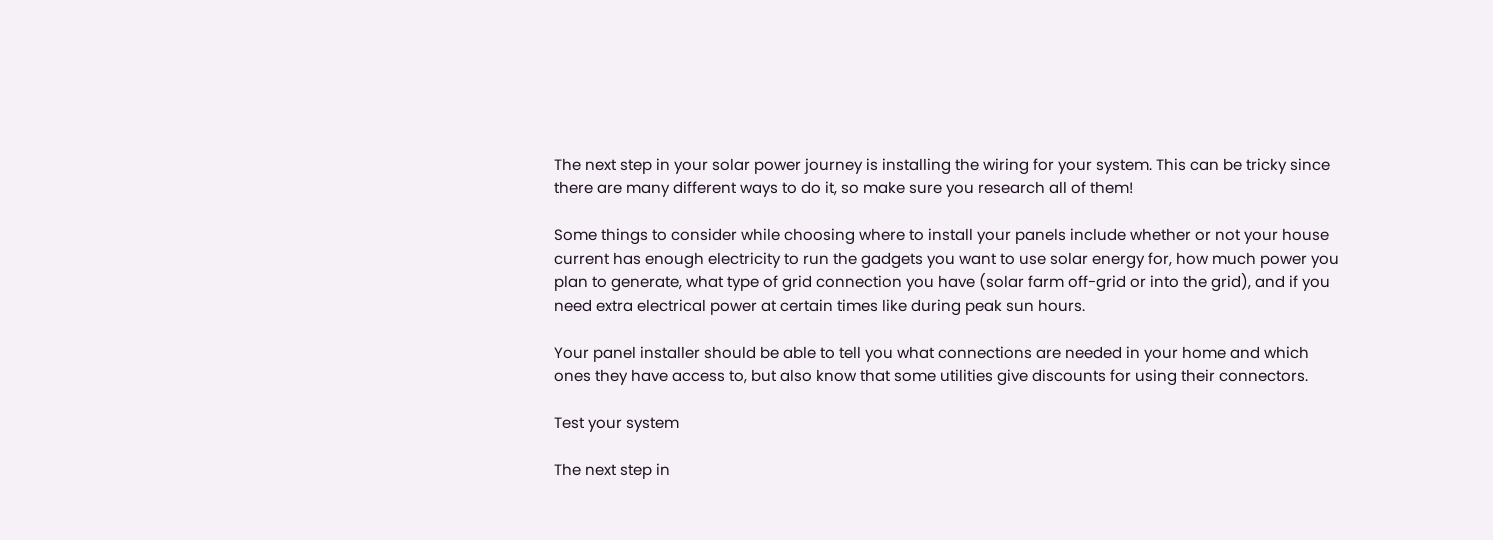The next step in your solar power journey is installing the wiring for your system. This can be tricky since there are many different ways to do it, so make sure you research all of them!

Some things to consider while choosing where to install your panels include whether or not your house current has enough electricity to run the gadgets you want to use solar energy for, how much power you plan to generate, what type of grid connection you have (solar farm off-grid or into the grid), and if you need extra electrical power at certain times like during peak sun hours.

Your panel installer should be able to tell you what connections are needed in your home and which ones they have access to, but also know that some utilities give discounts for using their connectors.

Test your system

The next step in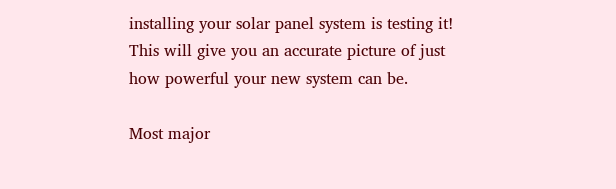installing your solar panel system is testing it! This will give you an accurate picture of just how powerful your new system can be.

Most major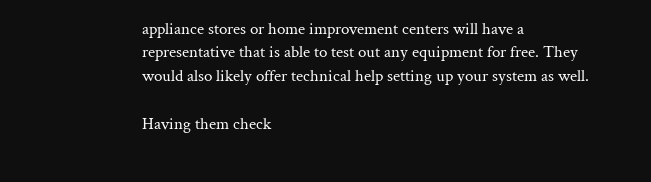appliance stores or home improvement centers will have a representative that is able to test out any equipment for free. They would also likely offer technical help setting up your system as well.

Having them check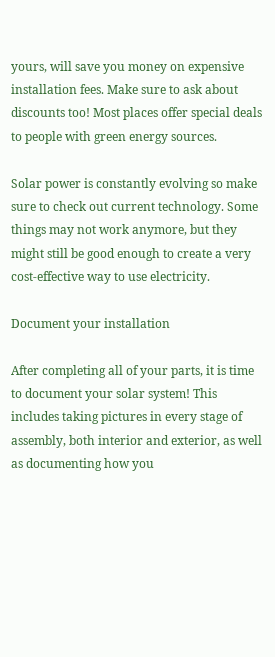yours, will save you money on expensive installation fees. Make sure to ask about discounts too! Most places offer special deals to people with green energy sources.

Solar power is constantly evolving so make sure to check out current technology. Some things may not work anymore, but they might still be good enough to create a very cost-effective way to use electricity.

Document your installation

After completing all of your parts, it is time to document your solar system! This includes taking pictures in every stage of assembly, both interior and exterior, as well as documenting how you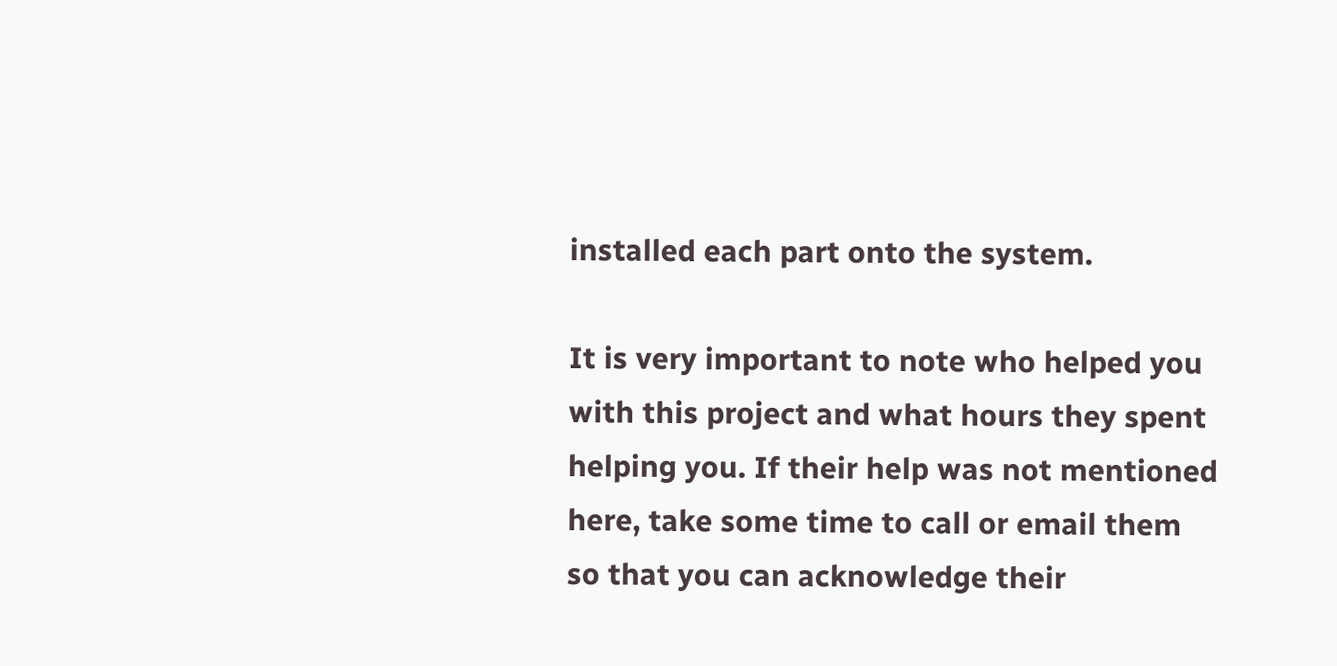installed each part onto the system.

It is very important to note who helped you with this project and what hours they spent helping you. If their help was not mentioned here, take some time to call or email them so that you can acknowledge their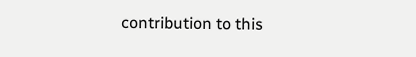contribution to this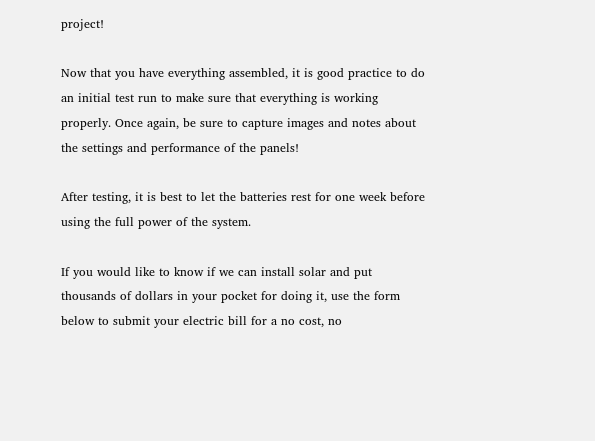project!

Now that you have everything assembled, it is good practice to do an initial test run to make sure that everything is working properly. Once again, be sure to capture images and notes about the settings and performance of the panels!

After testing, it is best to let the batteries rest for one week before using the full power of the system.

If you would like to know if we can install solar and put thousands of dollars in your pocket for doing it, use the form below to submit your electric bill for a no cost, no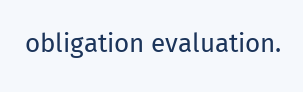obligation evaluation.